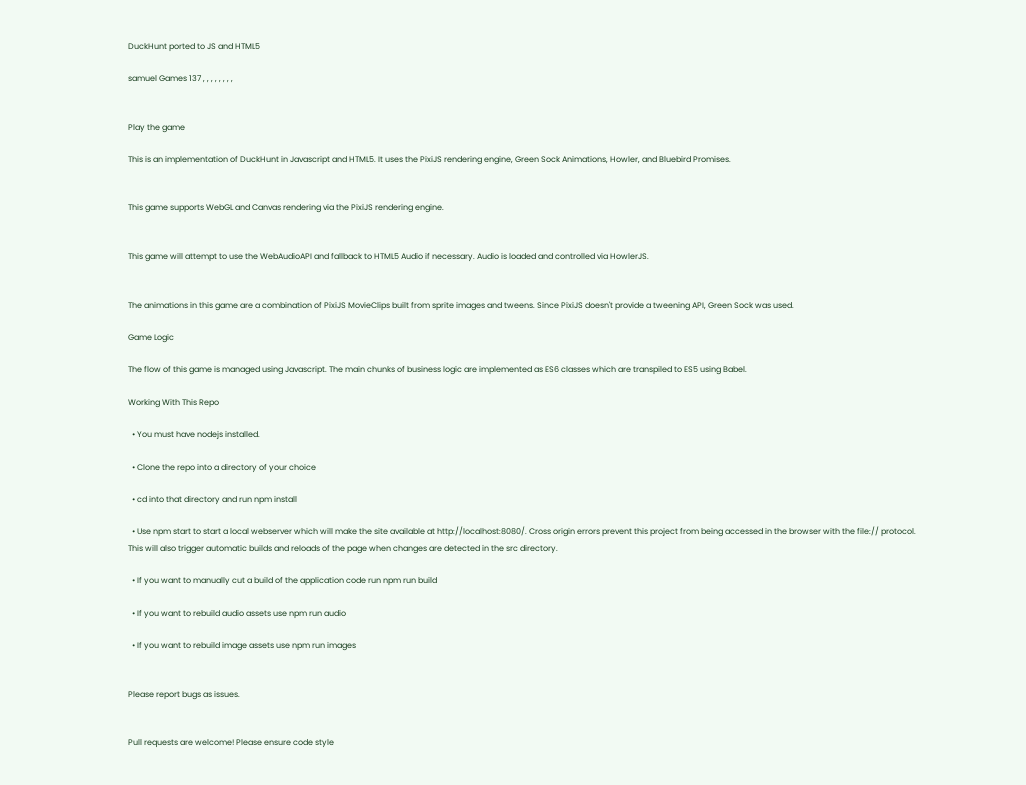DuckHunt ported to JS and HTML5

samuel Games 137 , , , , , , , ,


Play the game

This is an implementation of DuckHunt in Javascript and HTML5. It uses the PixiJS rendering engine, Green Sock Animations, Howler, and Bluebird Promises.


This game supports WebGL and Canvas rendering via the PixiJS rendering engine.


This game will attempt to use the WebAudioAPI and fallback to HTML5 Audio if necessary. Audio is loaded and controlled via HowlerJS.


The animations in this game are a combination of PixiJS MovieClips built from sprite images and tweens. Since PixiJS doesn't provide a tweening API, Green Sock was used.

Game Logic

The flow of this game is managed using Javascript. The main chunks of business logic are implemented as ES6 classes which are transpiled to ES5 using Babel.

Working With This Repo

  • You must have nodejs installed.

  • Clone the repo into a directory of your choice

  • cd into that directory and run npm install

  • Use npm start to start a local webserver which will make the site available at http://localhost:8080/. Cross origin errors prevent this project from being accessed in the browser with the file:// protocol. This will also trigger automatic builds and reloads of the page when changes are detected in the src directory.

  • If you want to manually cut a build of the application code run npm run build

  • If you want to rebuild audio assets use npm run audio

  • If you want to rebuild image assets use npm run images


Please report bugs as issues.


Pull requests are welcome! Please ensure code style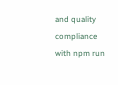and quality compliance with npm run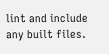lint and include any built files.